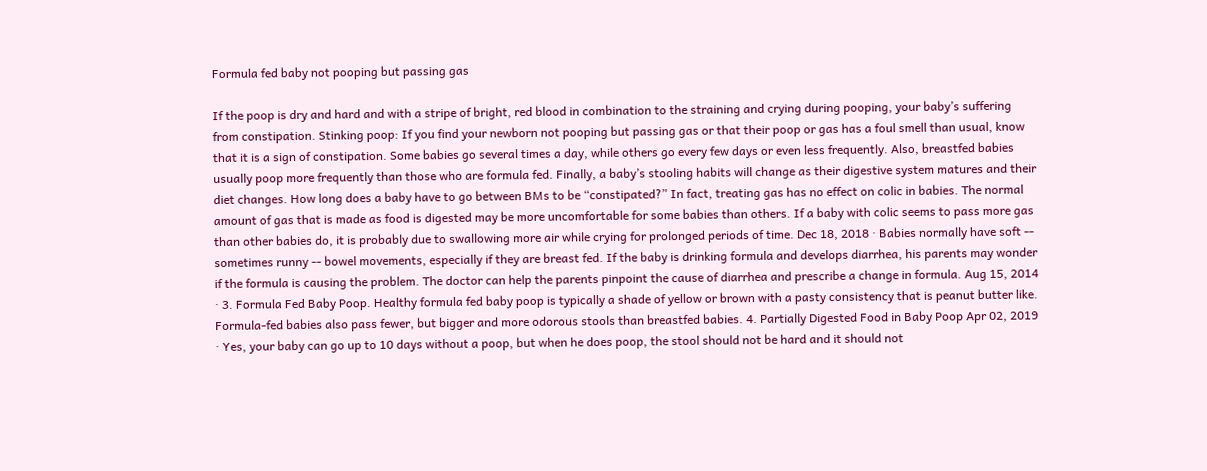Formula fed baby not pooping but passing gas

If the poop is dry and hard and with a stripe of bright, red blood in combination to the straining and crying during pooping, your baby’s suffering from constipation. Stinking poop: If you find your newborn not pooping but passing gas or that their poop or gas has a foul smell than usual, know that it is a sign of constipation. Some babies go several times a day, while others go every few days or even less frequently. Also, breastfed babies usually poop more frequently than those who are formula fed. Finally, a baby’s stooling habits will change as their digestive system matures and their diet changes. How long does a baby have to go between BMs to be “constipated?” In fact, treating gas has no effect on colic in babies. The normal amount of gas that is made as food is digested may be more uncomfortable for some babies than others. If a baby with colic seems to pass more gas than other babies do, it is probably due to swallowing more air while crying for prolonged periods of time. Dec 18, 2018 · Babies normally have soft -- sometimes runny -- bowel movements, especially if they are breast fed. If the baby is drinking formula and develops diarrhea, his parents may wonder if the formula is causing the problem. The doctor can help the parents pinpoint the cause of diarrhea and prescribe a change in formula. Aug 15, 2014 · 3. Formula Fed Baby Poop. Healthy formula fed baby poop is typically a shade of yellow or brown with a pasty consistency that is peanut butter like. Formula-fed babies also pass fewer, but bigger and more odorous stools than breastfed babies. 4. Partially Digested Food in Baby Poop Apr 02, 2019 · Yes, your baby can go up to 10 days without a poop, but when he does poop, the stool should not be hard and it should not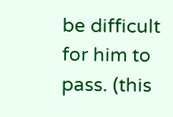be difficult for him to pass. (this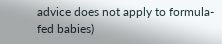advice does not apply to formula-fed babies)